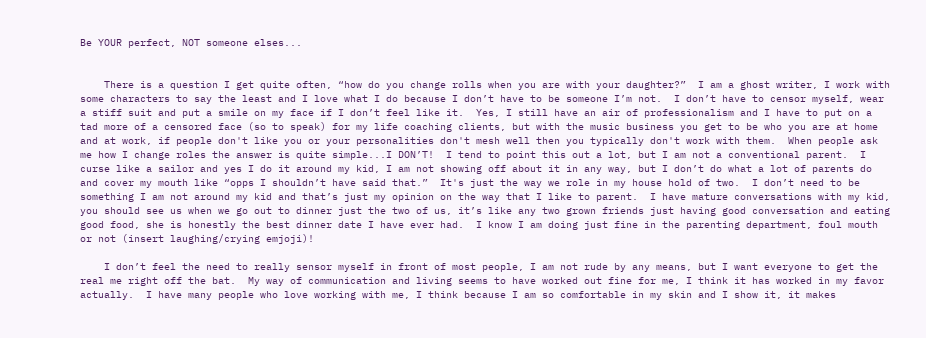Be YOUR perfect, NOT someone elses...


    There is a question I get quite often, “how do you change rolls when you are with your daughter?”  I am a ghost writer, I work with some characters to say the least and I love what I do because I don’t have to be someone I’m not.  I don’t have to censor myself, wear a stiff suit and put a smile on my face if I don’t feel like it.  Yes, I still have an air of professionalism and I have to put on a tad more of a censored face (so to speak) for my life coaching clients, but with the music business you get to be who you are at home and at work, if people don't like you or your personalities don't mesh well then you typically don't work with them.  When people ask me how I change roles the answer is quite simple...I DON’T!  I tend to point this out a lot, but I am not a conventional parent.  I curse like a sailor and yes I do it around my kid, I am not showing off about it in any way, but I don’t do what a lot of parents do and cover my mouth like “opps I shouldn’t have said that.”  It's just the way we role in my house hold of two.  I don’t need to be something I am not around my kid and that’s just my opinion on the way that I like to parent.  I have mature conversations with my kid, you should see us when we go out to dinner just the two of us, it’s like any two grown friends just having good conversation and eating good food, she is honestly the best dinner date I have ever had.  I know I am doing just fine in the parenting department, foul mouth or not (insert laughing/crying emjoji)!

    I don’t feel the need to really sensor myself in front of most people, I am not rude by any means, but I want everyone to get the real me right off the bat.  My way of communication and living seems to have worked out fine for me, I think it has worked in my favor actually.  I have many people who love working with me, I think because I am so comfortable in my skin and I show it, it makes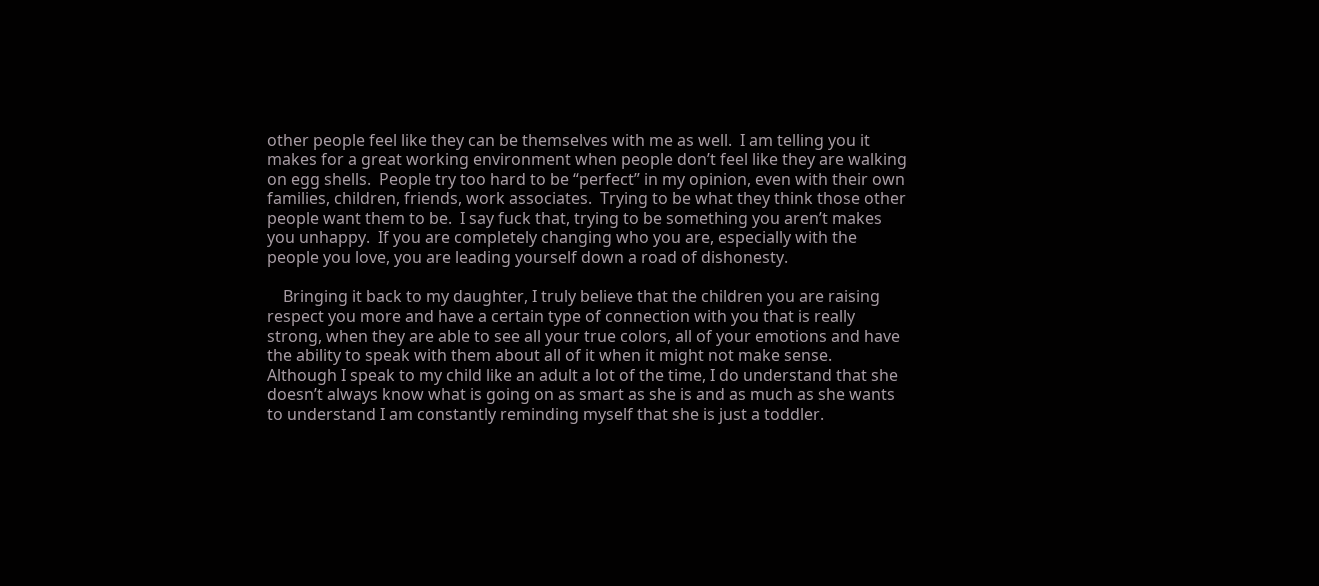other people feel like they can be themselves with me as well.  I am telling you it makes for a great working environment when people don’t feel like they are walking on egg shells.  People try too hard to be “perfect” in my opinion, even with their own families, children, friends, work associates.  Trying to be what they think those other people want them to be.  I say fuck that, trying to be something you aren’t makes you unhappy.  If you are completely changing who you are, especially with the people you love, you are leading yourself down a road of dishonesty.

    Bringing it back to my daughter, I truly believe that the children you are raising respect you more and have a certain type of connection with you that is really strong, when they are able to see all your true colors, all of your emotions and have the ability to speak with them about all of it when it might not make sense.  Although I speak to my child like an adult a lot of the time, I do understand that she doesn’t always know what is going on as smart as she is and as much as she wants to understand I am constantly reminding myself that she is just a toddler.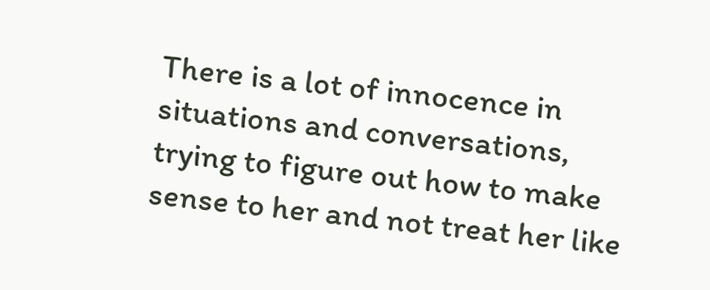There is a lot of innocence in situations and conversations, trying to figure out how to make sense to her and not treat her like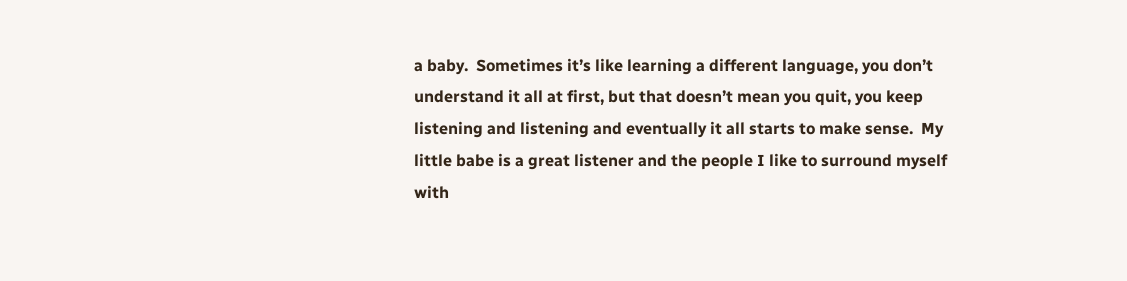a baby.  Sometimes it’s like learning a different language, you don’t understand it all at first, but that doesn’t mean you quit, you keep listening and listening and eventually it all starts to make sense.  My little babe is a great listener and the people I like to surround myself with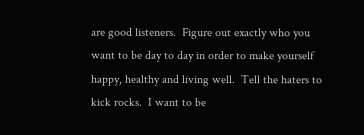are good listeners.  Figure out exactly who you want to be day to day in order to make yourself happy, healthy and living well.  Tell the haters to kick rocks.  I want to be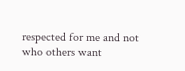respected for me and not who others want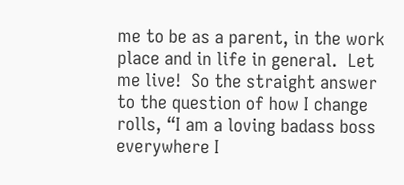me to be as a parent, in the work place and in life in general.  Let me live!  So the straight answer to the question of how I change rolls, “I am a loving badass boss everywhere I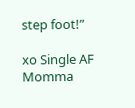step foot!”

xo Single AF Momma